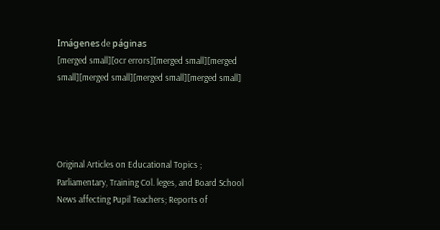Imágenes de páginas
[merged small][ocr errors][merged small][merged small][merged small][merged small][merged small]




Original Articles on Educational Topics ; Parliamentary, Training Col. leges, and Board School News affecting Pupil Teachers; Reports of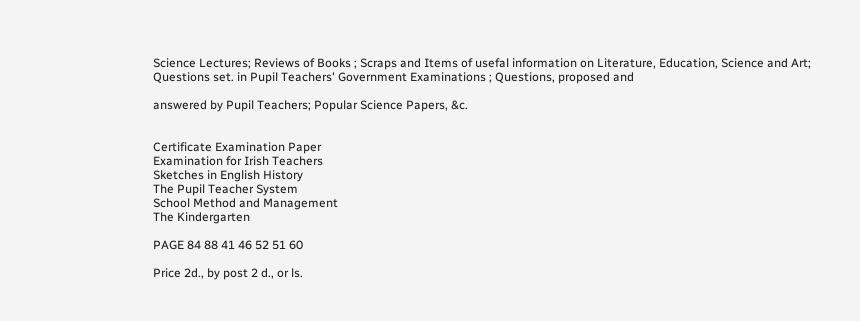Science Lectures; Reviews of Books ; Scraps and Items of usefal information on Literature, Education, Science and Art; Questions set. in Pupil Teachers' Government Examinations ; Questions, proposed and

answered by Pupil Teachers; Popular Science Papers, &c.


Certificate Examination Paper
Examination for Irish Teachers
Sketches in English History
The Pupil Teacher System
School Method and Management
The Kindergarten

PAGE 84 88 41 46 52 51 60

Price 2d., by post 2 d., or ls.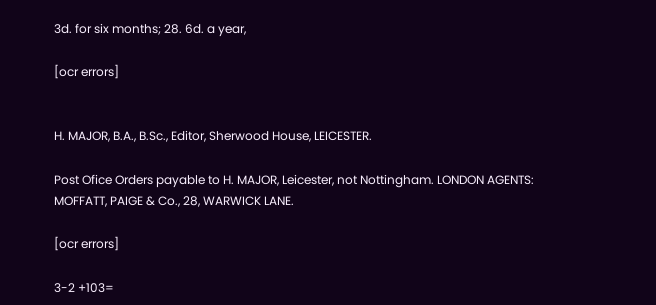3d. for six months; 28. 6d. a year,

[ocr errors]


H. MAJOR, B.A., B.Sc., Editor, Sherwood House, LEICESTER.

Post Ofice Orders payable to H. MAJOR, Leicester, not Nottingham. LONDON AGENTS: MOFFATT, PAIGE & Co., 28, WARWICK LANE.

[ocr errors]

3-2 +103=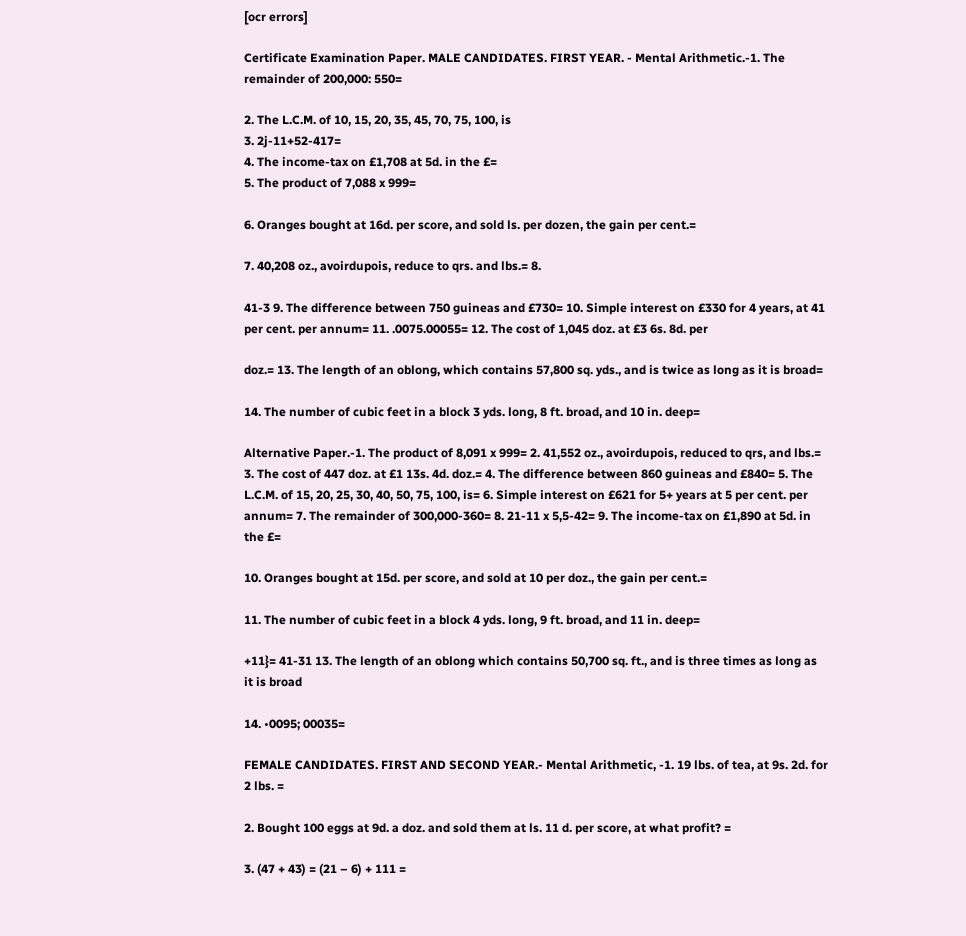[ocr errors]

Certificate Examination Paper. MALE CANDIDATES. FIRST YEAR. - Mental Arithmetic.-1. The remainder of 200,000: 550=

2. The L.C.M. of 10, 15, 20, 35, 45, 70, 75, 100, is
3. 2j-11+52-417=
4. The income-tax on £1,708 at 5d. in the £=
5. The product of 7,088 x 999=

6. Oranges bought at 16d. per score, and sold ls. per dozen, the gain per cent.=

7. 40,208 oz., avoirdupois, reduce to qrs. and lbs.= 8.

41-3 9. The difference between 750 guineas and £730= 10. Simple interest on £330 for 4 years, at 41 per cent. per annum= 11. .0075.00055= 12. The cost of 1,045 doz. at £3 6s. 8d. per

doz.= 13. The length of an oblong, which contains 57,800 sq. yds., and is twice as long as it is broad=

14. The number of cubic feet in a block 3 yds. long, 8 ft. broad, and 10 in. deep=

Alternative Paper.-1. The product of 8,091 x 999= 2. 41,552 oz., avoirdupois, reduced to qrs, and lbs.= 3. The cost of 447 doz. at £1 13s. 4d. doz.= 4. The difference between 860 guineas and £840= 5. The L.C.M. of 15, 20, 25, 30, 40, 50, 75, 100, is= 6. Simple interest on £621 for 5+ years at 5 per cent. per annum= 7. The remainder of 300,000-360= 8. 21-11 x 5,5-42= 9. The income-tax on £1,890 at 5d. in the £=

10. Oranges bought at 15d. per score, and sold at 10 per doz., the gain per cent.=

11. The number of cubic feet in a block 4 yds. long, 9 ft. broad, and 11 in. deep=

+11}= 41-31 13. The length of an oblong which contains 50,700 sq. ft., and is three times as long as it is broad

14. •0095; 00035=

FEMALE CANDIDATES. FIRST AND SECOND YEAR.- Mental Arithmetic, -1. 19 lbs. of tea, at 9s. 2d. for 2 lbs. =

2. Bought 100 eggs at 9d. a doz. and sold them at ls. 11 d. per score, at what profit? =

3. (47 + 43) = (21 – 6) + 111 =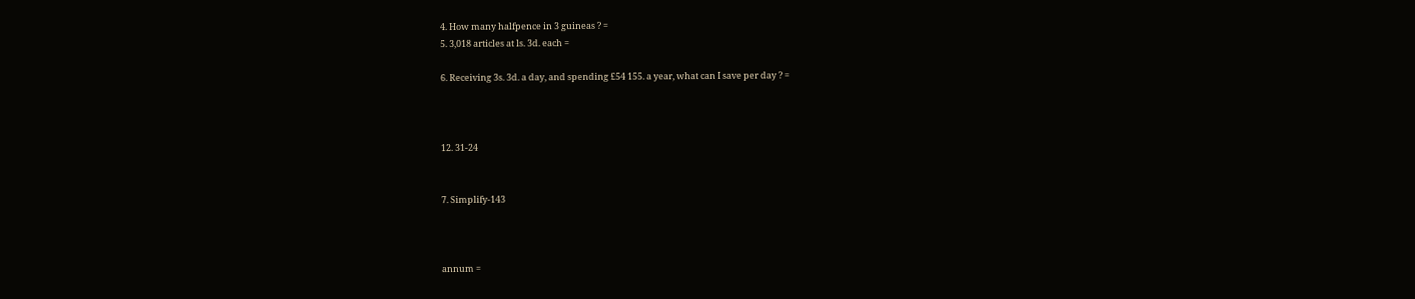4. How many halfpence in 3 guineas ? =
5. 3,018 articles at ls. 3d. each =

6. Receiving 3s. 3d. a day, and spending £54 155. a year, what can I save per day ? =



12. 31-24


7. Simplify-143



annum =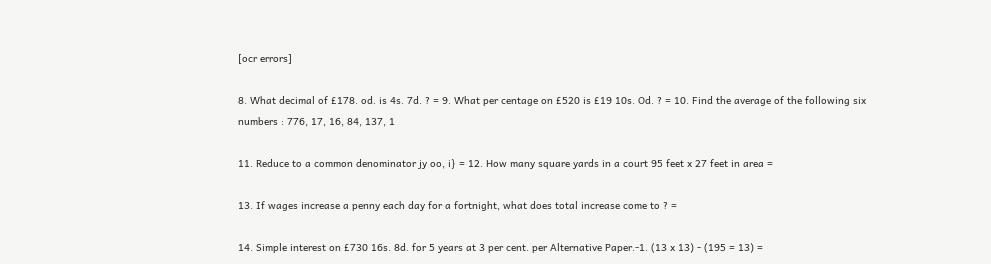[ocr errors]

8. What decimal of £178. od. is 4s. 7d. ? = 9. What per centage on £520 is £19 10s. Od. ? = 10. Find the average of the following six numbers : 776, 17, 16, 84, 137, 1

11. Reduce to a common denominator jy oo, i} = 12. How many square yards in a court 95 feet x 27 feet in area =

13. If wages increase a penny each day for a fortnight, what does total increase come to ? =

14. Simple interest on £730 16s. 8d. for 5 years at 3 per cent. per Alternative Paper.-1. (13 x 13) - (195 = 13) =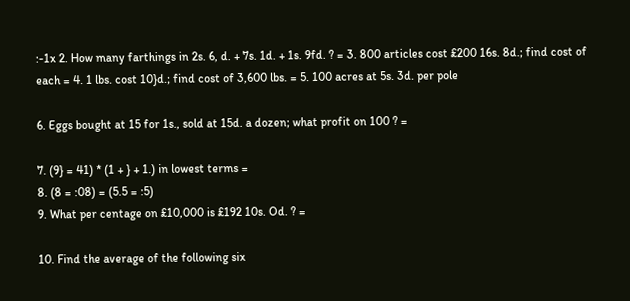:-1x 2. How many farthings in 2s. 6, d. + 7s. 1d. + 1s. 9fd. ? = 3. 800 articles cost £200 16s. 8d.; find cost of each = 4. 1 lbs. cost 10}d.; find cost of 3,600 lbs. = 5. 100 acres at 5s. 3d. per pole

6. Eggs bought at 15 for 1s., sold at 15d. a dozen; what profit on 100 ? =

7. (9} = 41) * (1 + } + 1.) in lowest terms =
8. (8 = :08) = (5.5 = :5)
9. What per centage on £10,000 is £192 10s. Od. ? =

10. Find the average of the following six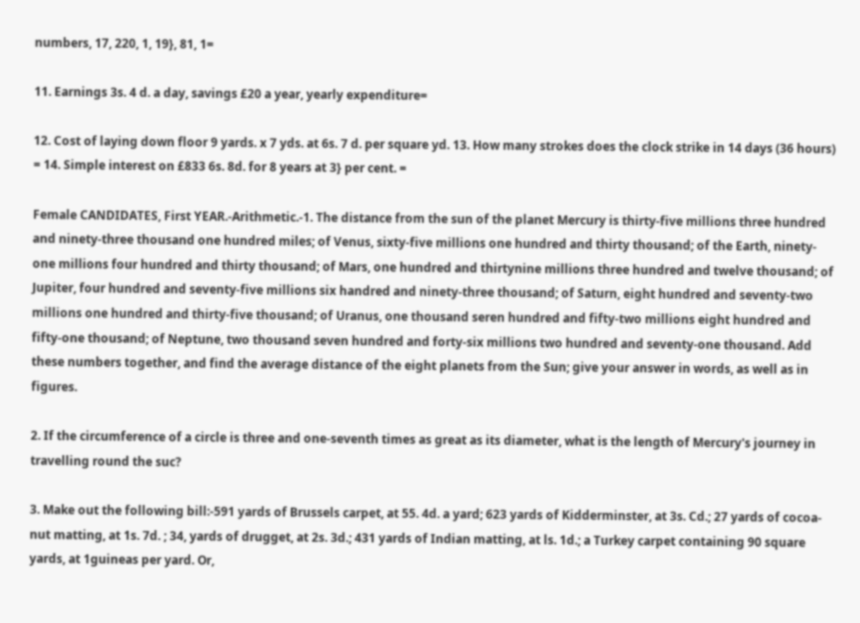numbers, 17, 220, 1, 19}, 81, 1=

11. Earnings 3s. 4 d. a day, savings £20 a year, yearly expenditure=

12. Cost of laying down floor 9 yards. x 7 yds. at 6s. 7 d. per square yd. 13. How many strokes does the clock strike in 14 days (36 hours) = 14. Simple interest on £833 6s. 8d. for 8 years at 3} per cent. =

Female CANDIDATES, First YEAR.-Arithmetic.-1. The distance from the sun of the planet Mercury is thirty-five millions three hundred and ninety-three thousand one hundred miles; of Venus, sixty-five millions one hundred and thirty thousand; of the Earth, ninety-one millions four hundred and thirty thousand; of Mars, one hundred and thirtynine millions three hundred and twelve thousand; of Jupiter, four hundred and seventy-five millions six handred and ninety-three thousand; of Saturn, eight hundred and seventy-two millions one hundred and thirty-five thousand; of Uranus, one thousand seren hundred and fifty-two millions eight hundred and fifty-one thousand; of Neptune, two thousand seven hundred and forty-six millions two hundred and seventy-one thousand. Add these numbers together, and find the average distance of the eight planets from the Sun; give your answer in words, as well as in figures.

2. If the circumference of a circle is three and one-seventh times as great as its diameter, what is the length of Mercury's journey in travelling round the suc?

3. Make out the following bill:-591 yards of Brussels carpet, at 55. 4d. a yard; 623 yards of Kidderminster, at 3s. Cd.; 27 yards of cocoa-nut matting, at 1s. 7d. ; 34, yards of drugget, at 2s. 3d.; 431 yards of Indian matting, at ls. 1d.; a Turkey carpet containing 90 square yards, at 1guineas per yard. Or,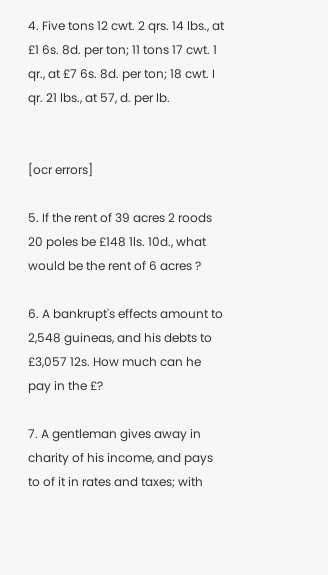4. Five tons 12 cwt. 2 qrs. 14 lbs., at £1 6s. 8d. per ton; 11 tons 17 cwt. 1 qr., at £7 6s. 8d. per ton; 18 cwt. I qr. 21 lbs., at 57, d. per lb.


[ocr errors]

5. If the rent of 39 acres 2 roods 20 poles be £148 1ls. 10d., what would be the rent of 6 acres ?

6. A bankrupt's effects amount to 2,548 guineas, and his debts to £3,057 12s. How much can he pay in the £?

7. A gentleman gives away in charity of his income, and pays to of it in rates and taxes; with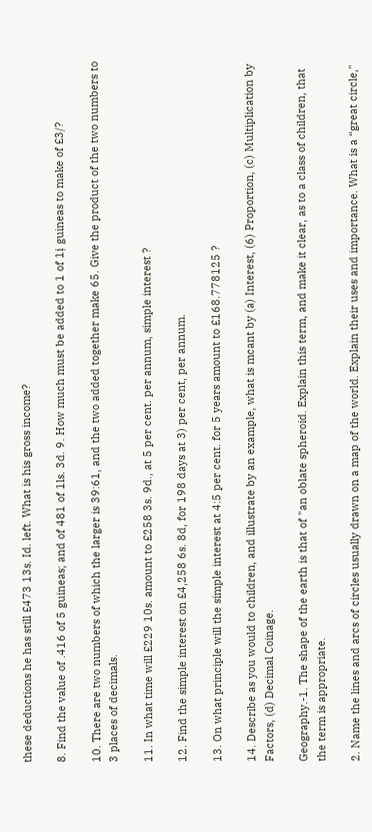these deductions he has still £473 13s. Id. left. What is his gross income?

8. Find the value of .416 of 5 guineas; and of 481 of 1ls. 3d. 9. How much must be added to 1 of 1ị guineas to make of £3/?

10. There are two numbers of which the larger is 39:61, and the two added together make 65. Give the product of the two numbers to 3 places of decimals.

11. In what time will £229 10s. amount to £258 3s. 9d., at 5 per cent. per annum, simple interest ?

12. Find the simple interest on £4,258 6s. 8d, for 198 days at 3) per cent, per annum.

13. On what principle will the simple interest at 4:5 per cent. for 5 years amount to £168.778125 ?

14. Describe as you would to children, and illustrate by an example, what is mcant by (a) Interest, (6) Proportion, (c) Multiplication by Factors, (d) Decimal Coinage.

Geography.-1. The shape of the earth is that of "an oblate spheroid. Explain this term, and make it clear, as to a class of children, that the term is appropriate.

2. Name the lines and arcs of circles usually drawn on a map of the world. Explain their uses and importance. What is a “great circle,"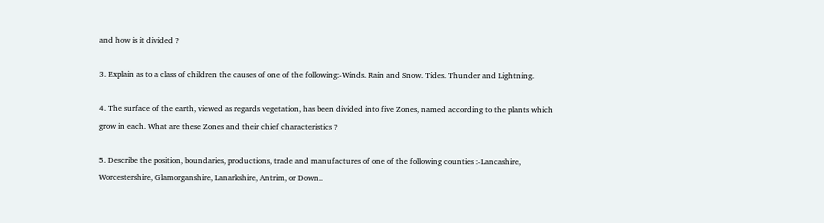and how is it divided ?

3. Explain as to a class of children the causes of one of the following:-Winds. Rain and Snow. Tides. Thunder and Lightning.

4. The surface of the earth, viewed as regards vegetation, has been divided into five Zones, named according to the plants which grow in each. What are these Zones and their chief characteristics ?

5. Describe the position, boundaries, productions, trade and manufactures of one of the following counties :-Lancashire, Worcestershire, Glamorganshire, Lanarkshire, Antrim, or Down..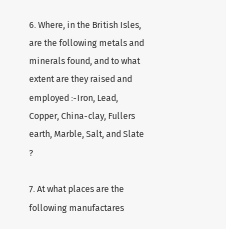6. Where, in the British Isles, are the following metals and minerals found, and to what extent are they raised and employed :-Iron, Lead, Copper, China-clay, Fullers earth, Marble, Salt, and Slate ?

7. At what places are the following manufactares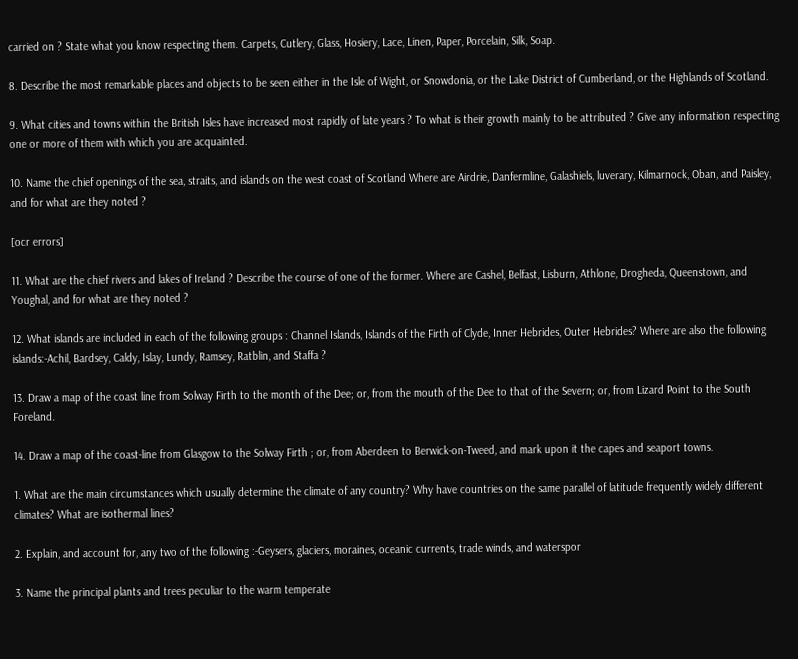carried on ? State what you know respecting them. Carpets, Cutlery, Glass, Hosiery, Lace, Linen, Paper, Porcelain, Silk, Soap.

8. Describe the most remarkable places and objects to be seen either in the Isle of Wight, or Snowdonia, or the Lake District of Cumberland, or the Highlands of Scotland.

9. What cities and towns within the British Isles have increased most rapidly of late years ? To what is their growth mainly to be attributed ? Give any information respecting one or more of them with which you are acquainted.

10. Name the chief openings of the sea, straits, and islands on the west coast of Scotland Where are Airdrie, Danfermline, Galashiels, luverary, Kilmarnock, Oban, and Paisley, and for what are they noted ?

[ocr errors]

11. What are the chief rivers and lakes of Ireland ? Describe the course of one of the former. Where are Cashel, Belfast, Lisburn, Athlone, Drogheda, Queenstown, and Youghal, and for what are they noted ?

12. What islands are included in each of the following groups : Channel Islands, Islands of the Firth of Clyde, Inner Hebrides, Outer Hebrides? Where are also the following islands:-Achil, Bardsey, Caldy, Islay, Lundy, Ramsey, Ratblin, and Staffa ?

13. Draw a map of the coast line from Solway Firth to the month of the Dee; or, from the mouth of the Dee to that of the Severn; or, from Lizard Point to the South Foreland.

14. Draw a map of the coast-line from Glasgow to the Solway Firth ; or, from Aberdeen to Berwick-on-Tweed, and mark upon it the capes and seaport towns.

1. What are the main circumstances which usually determine the climate of any country? Why have countries on the same parallel of latitude frequently widely different climates? What are isothermal lines?

2. Explain, and account for, any two of the following :-Geysers, glaciers, moraines, oceanic currents, trade winds, and waterspor

3. Name the principal plants and trees peculiar to the warm temperate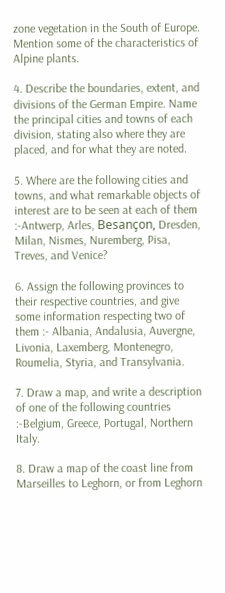zone vegetation in the South of Europe. Mention some of the characteristics of Alpine plants.

4. Describe the boundaries, extent, and divisions of the German Empire. Name the principal cities and towns of each division, stating also where they are placed, and for what they are noted.

5. Where are the following cities and towns, and what remarkable objects of interest are to be seen at each of them :-Antwerp, Arles, Besançon, Dresden, Milan, Nismes, Nuremberg, Pisa, Treves, and Venice?

6. Assign the following provinces to their respective countries, and give some information respecting two of them :- Albania, Andalusia, Auvergne, Livonia, Laxemberg, Montenegro, Roumelia, Styria, and Transylvania.

7. Draw a map, and write a description of one of the following countries :-Belgium, Greece, Portugal, Northern Italy.

8. Draw a map of the coast line from Marseilles to Leghorn, or from Leghorn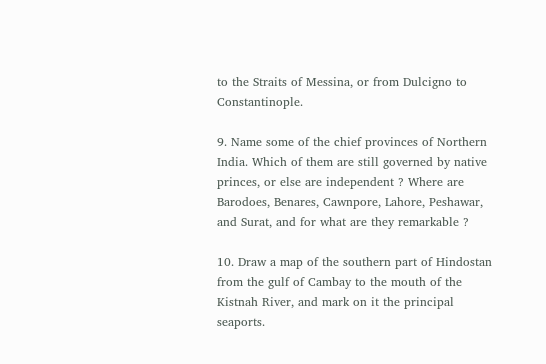to the Straits of Messina, or from Dulcigno to Constantinople.

9. Name some of the chief provinces of Northern India. Which of them are still governed by native princes, or else are independent ? Where are Barodoes, Benares, Cawnpore, Lahore, Peshawar, and Surat, and for what are they remarkable ?

10. Draw a map of the southern part of Hindostan from the gulf of Cambay to the mouth of the Kistnah River, and mark on it the principal seaports.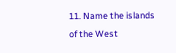11. Name the islands of the West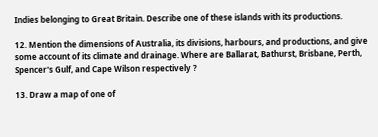Indies belonging to Great Britain. Describe one of these islands with its productions.

12. Mention the dimensions of Australia, its divisions, harbours, and productions, and give some account of its climate and drainage. Where are Ballarat, Bathurst, Brisbane, Perth, Spencer's Gulf, and Cape Wilson respectively ?

13. Draw a map of one of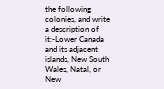the following colonies, and write a description of it:-Lower Canada and its adjacent islands, New South Wales, Natal, or New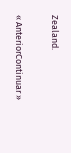Zealand.

« AnteriorContinuar »